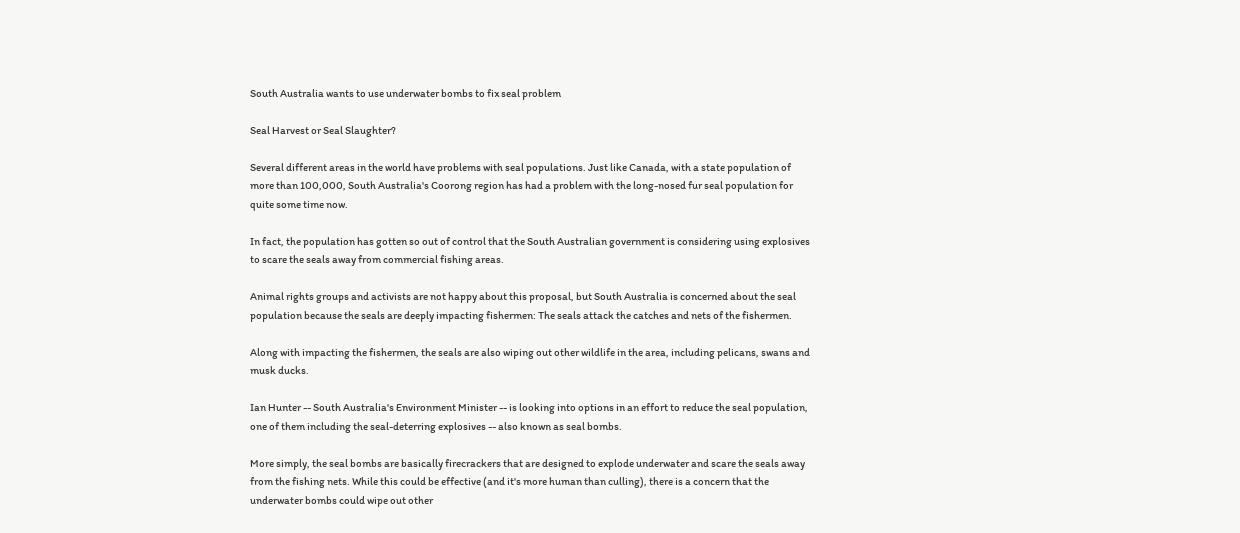South Australia wants to use underwater bombs to fix seal problem

Seal Harvest or Seal Slaughter?

Several different areas in the world have problems with seal populations. Just like Canada, with a state population of more than 100,000, South Australia's Coorong region has had a problem with the long-nosed fur seal population for quite some time now.

In fact, the population has gotten so out of control that the South Australian government is considering using explosives to scare the seals away from commercial fishing areas.

Animal rights groups and activists are not happy about this proposal, but South Australia is concerned about the seal population because the seals are deeply impacting fishermen: The seals attack the catches and nets of the fishermen.

Along with impacting the fishermen, the seals are also wiping out other wildlife in the area, including pelicans, swans and musk ducks.

Ian Hunter -- South Australia's Environment Minister -- is looking into options in an effort to reduce the seal population, one of them including the seal-deterring explosives -- also known as seal bombs.

More simply, the seal bombs are basically firecrackers that are designed to explode underwater and scare the seals away from the fishing nets. While this could be effective (and it's more human than culling), there is a concern that the underwater bombs could wipe out other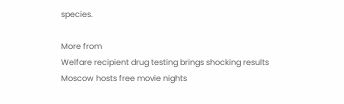species.

More from
Welfare recipient drug testing brings shocking results
Moscow hosts free movie nights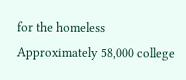for the homeless
Approximately 58,000 college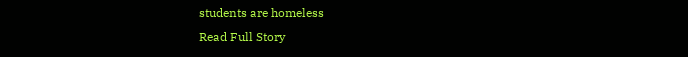students are homeless
Read Full Story